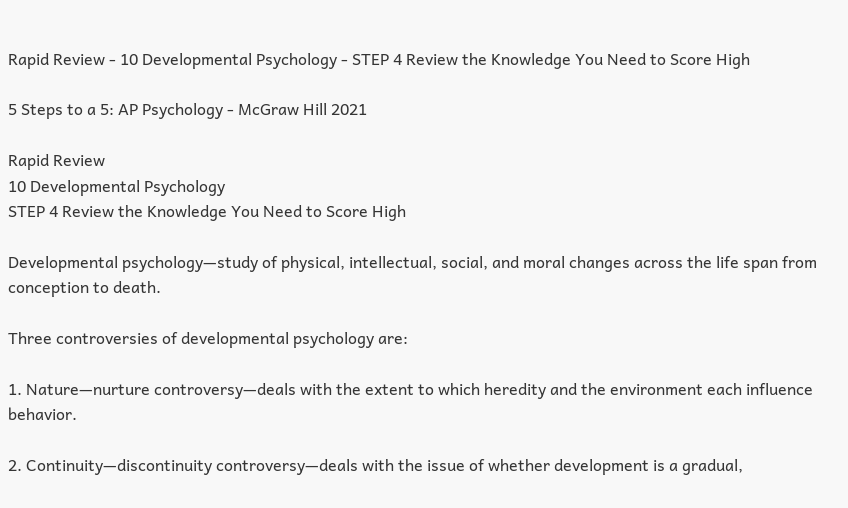Rapid Review - 10 Developmental Psychology - STEP 4 Review the Knowledge You Need to Score High

5 Steps to a 5: AP Psychology - McGraw Hill 2021

Rapid Review
10 Developmental Psychology
STEP 4 Review the Knowledge You Need to Score High

Developmental psychology—study of physical, intellectual, social, and moral changes across the life span from conception to death.

Three controversies of developmental psychology are:

1. Nature—nurture controversy—deals with the extent to which heredity and the environment each influence behavior.

2. Continuity—discontinuity controversy—deals with the issue of whether development is a gradual,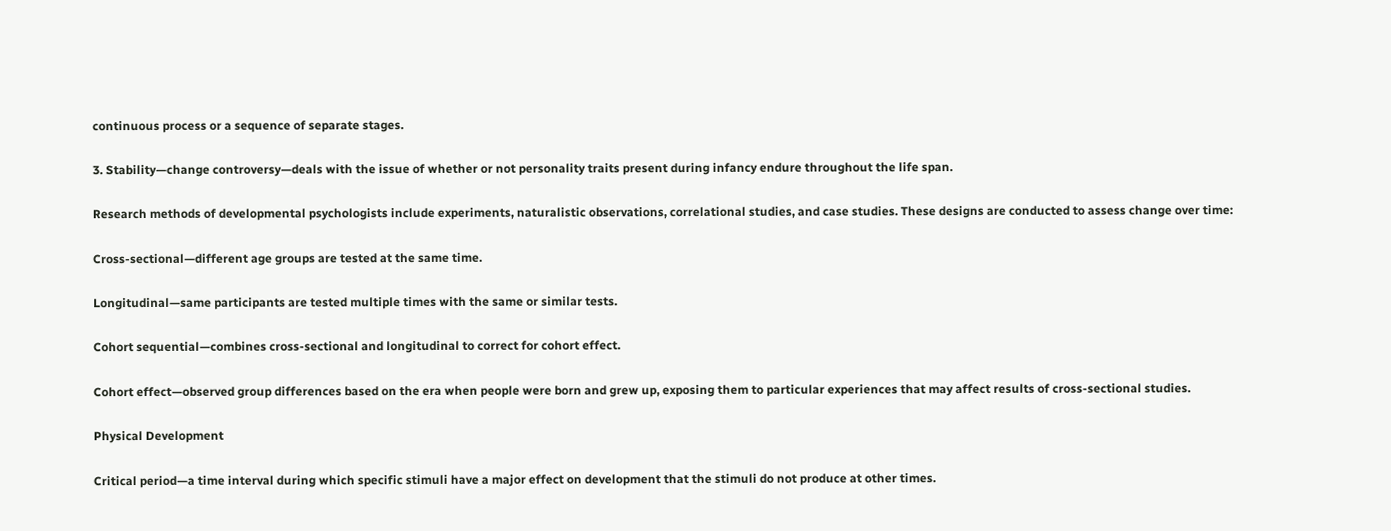continuous process or a sequence of separate stages.

3. Stability—change controversy—deals with the issue of whether or not personality traits present during infancy endure throughout the life span.

Research methods of developmental psychologists include experiments, naturalistic observations, correlational studies, and case studies. These designs are conducted to assess change over time:

Cross-sectional—different age groups are tested at the same time.

Longitudinal—same participants are tested multiple times with the same or similar tests.

Cohort sequential—combines cross-sectional and longitudinal to correct for cohort effect.

Cohort effect—observed group differences based on the era when people were born and grew up, exposing them to particular experiences that may affect results of cross-sectional studies.

Physical Development

Critical period—a time interval during which specific stimuli have a major effect on development that the stimuli do not produce at other times.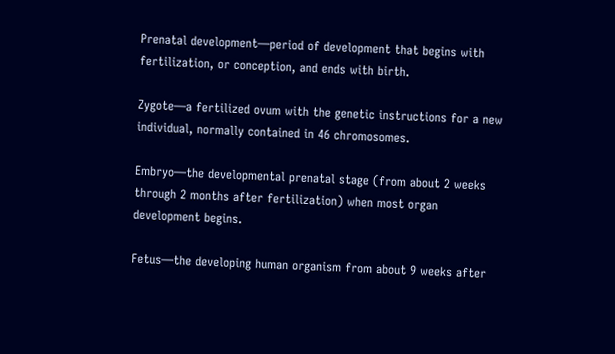Prenatal development—period of development that begins with fertilization, or conception, and ends with birth.

Zygote—a fertilized ovum with the genetic instructions for a new individual, normally contained in 46 chromosomes.

Embryo—the developmental prenatal stage (from about 2 weeks through 2 months after fertilization) when most organ development begins.

Fetus—the developing human organism from about 9 weeks after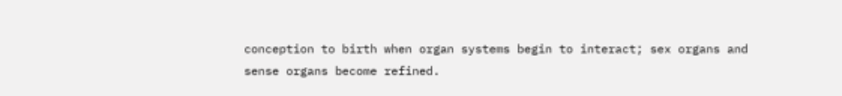conception to birth when organ systems begin to interact; sex organs and sense organs become refined.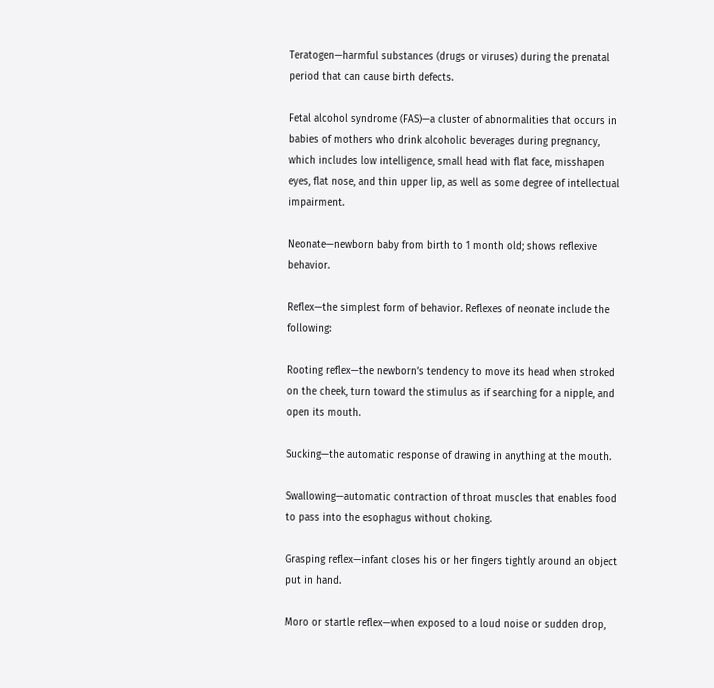Teratogen—harmful substances (drugs or viruses) during the prenatal period that can cause birth defects.

Fetal alcohol syndrome (FAS)—a cluster of abnormalities that occurs in babies of mothers who drink alcoholic beverages during pregnancy, which includes low intelligence, small head with flat face, misshapen eyes, flat nose, and thin upper lip, as well as some degree of intellectual impairment.

Neonate—newborn baby from birth to 1 month old; shows reflexive behavior.

Reflex—the simplest form of behavior. Reflexes of neonate include the following:

Rooting reflex—the newborn’s tendency to move its head when stroked on the cheek, turn toward the stimulus as if searching for a nipple, and open its mouth.

Sucking—the automatic response of drawing in anything at the mouth.

Swallowing—automatic contraction of throat muscles that enables food to pass into the esophagus without choking.

Grasping reflex—infant closes his or her fingers tightly around an object put in hand.

Moro or startle reflex—when exposed to a loud noise or sudden drop,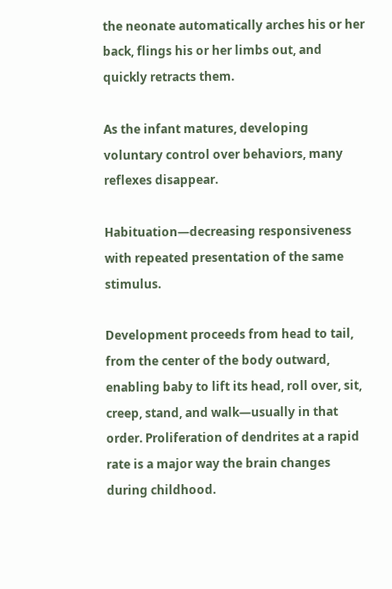the neonate automatically arches his or her back, flings his or her limbs out, and quickly retracts them.

As the infant matures, developing voluntary control over behaviors, many reflexes disappear.

Habituation—decreasing responsiveness with repeated presentation of the same stimulus.

Development proceeds from head to tail, from the center of the body outward, enabling baby to lift its head, roll over, sit, creep, stand, and walk—usually in that order. Proliferation of dendrites at a rapid rate is a major way the brain changes during childhood.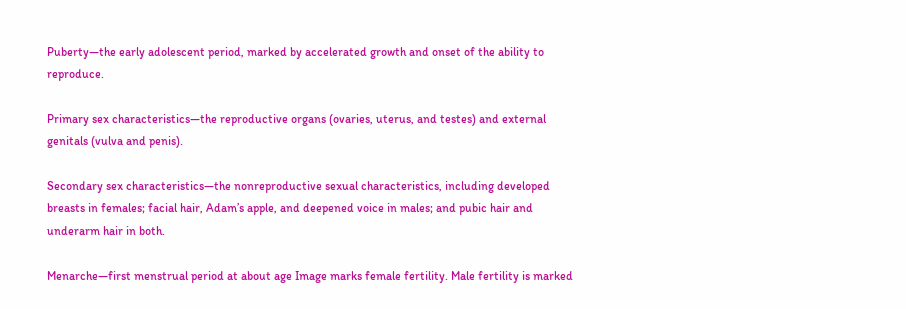Puberty—the early adolescent period, marked by accelerated growth and onset of the ability to reproduce.

Primary sex characteristics—the reproductive organs (ovaries, uterus, and testes) and external genitals (vulva and penis).

Secondary sex characteristics—the nonreproductive sexual characteristics, including developed breasts in females; facial hair, Adam’s apple, and deepened voice in males; and pubic hair and underarm hair in both.

Menarche—first menstrual period at about age Image marks female fertility. Male fertility is marked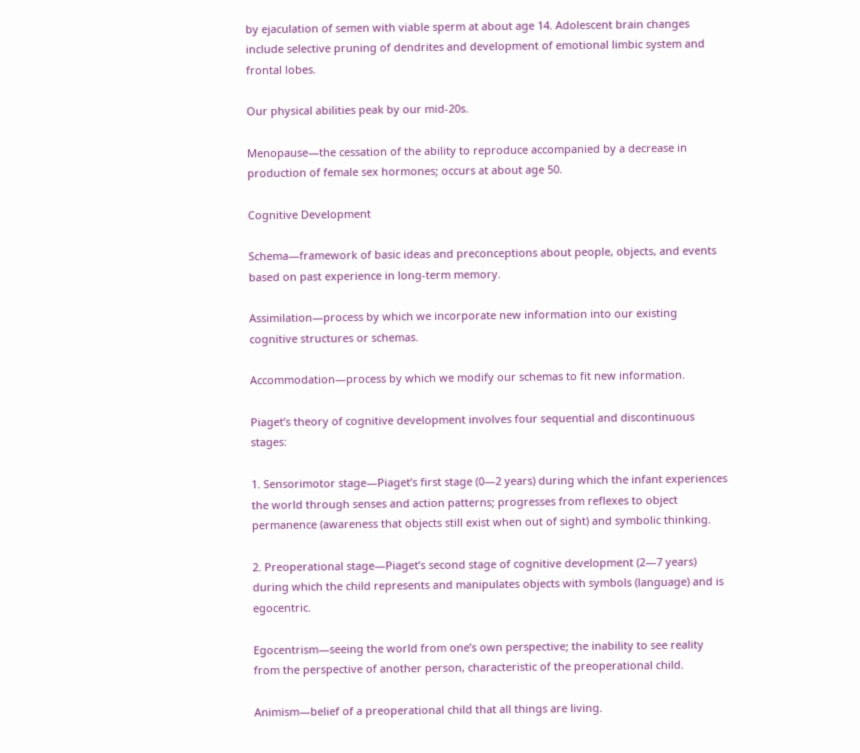by ejaculation of semen with viable sperm at about age 14. Adolescent brain changes include selective pruning of dendrites and development of emotional limbic system and frontal lobes.

Our physical abilities peak by our mid-20s.

Menopause—the cessation of the ability to reproduce accompanied by a decrease in production of female sex hormones; occurs at about age 50.

Cognitive Development

Schema—framework of basic ideas and preconceptions about people, objects, and events based on past experience in long-term memory.

Assimilation—process by which we incorporate new information into our existing cognitive structures or schemas.

Accommodation—process by which we modify our schemas to fit new information.

Piaget’s theory of cognitive development involves four sequential and discontinuous stages:

1. Sensorimotor stage—Piaget’s first stage (0—2 years) during which the infant experiences the world through senses and action patterns; progresses from reflexes to object permanence (awareness that objects still exist when out of sight) and symbolic thinking.

2. Preoperational stage—Piaget’s second stage of cognitive development (2—7 years) during which the child represents and manipulates objects with symbols (language) and is egocentric.

Egocentrism—seeing the world from one’s own perspective; the inability to see reality from the perspective of another person, characteristic of the preoperational child.

Animism—belief of a preoperational child that all things are living.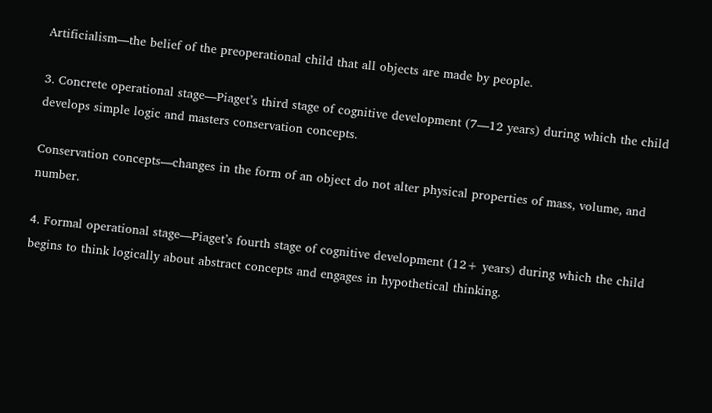Artificialism—the belief of the preoperational child that all objects are made by people.

3. Concrete operational stage—Piaget’s third stage of cognitive development (7—12 years) during which the child develops simple logic and masters conservation concepts.

Conservation concepts—changes in the form of an object do not alter physical properties of mass, volume, and number.

4. Formal operational stage—Piaget’s fourth stage of cognitive development (12+ years) during which the child begins to think logically about abstract concepts and engages in hypothetical thinking.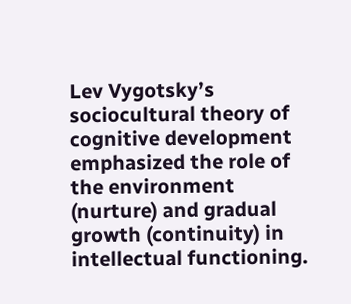Lev Vygotsky’s sociocultural theory of cognitive development emphasized the role of the environment (nurture) and gradual growth (continuity) in intellectual functioning.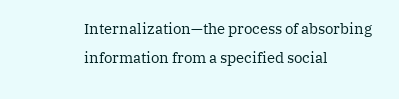Internalization—the process of absorbing information from a specified social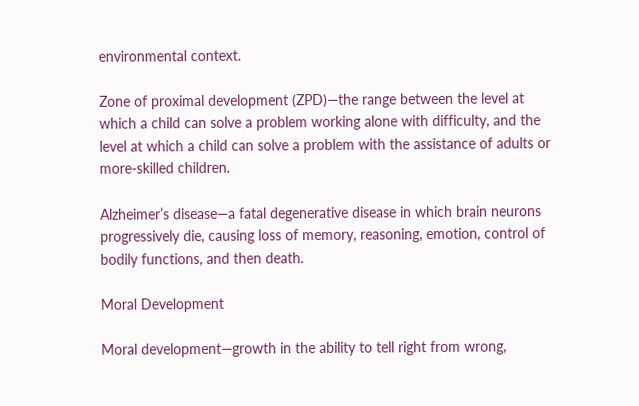environmental context.

Zone of proximal development (ZPD)—the range between the level at which a child can solve a problem working alone with difficulty, and the level at which a child can solve a problem with the assistance of adults or more-skilled children.

Alzheimer’s disease—a fatal degenerative disease in which brain neurons progressively die, causing loss of memory, reasoning, emotion, control of bodily functions, and then death.

Moral Development

Moral development—growth in the ability to tell right from wrong,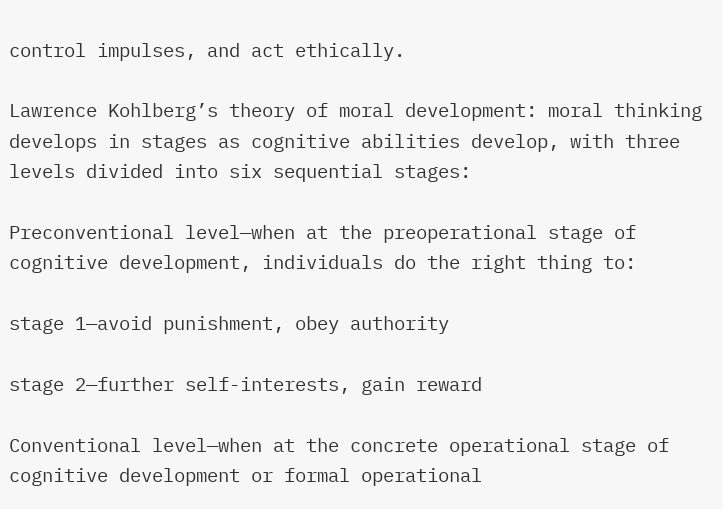control impulses, and act ethically.

Lawrence Kohlberg’s theory of moral development: moral thinking develops in stages as cognitive abilities develop, with three levels divided into six sequential stages:

Preconventional level—when at the preoperational stage of cognitive development, individuals do the right thing to:

stage 1—avoid punishment, obey authority

stage 2—further self-interests, gain reward

Conventional level—when at the concrete operational stage of cognitive development or formal operational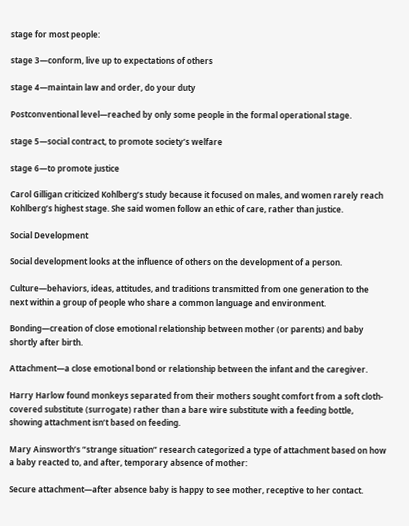stage for most people:

stage 3—conform, live up to expectations of others

stage 4—maintain law and order, do your duty

Postconventional level—reached by only some people in the formal operational stage.

stage 5—social contract, to promote society’s welfare

stage 6—to promote justice

Carol Gilligan criticized Kohlberg’s study because it focused on males, and women rarely reach Kohlberg’s highest stage. She said women follow an ethic of care, rather than justice.

Social Development

Social development looks at the influence of others on the development of a person.

Culture—behaviors, ideas, attitudes, and traditions transmitted from one generation to the next within a group of people who share a common language and environment.

Bonding—creation of close emotional relationship between mother (or parents) and baby shortly after birth.

Attachment—a close emotional bond or relationship between the infant and the caregiver.

Harry Harlow found monkeys separated from their mothers sought comfort from a soft cloth-covered substitute (surrogate) rather than a bare wire substitute with a feeding bottle, showing attachment isn’t based on feeding.

Mary Ainsworth’s “strange situation” research categorized a type of attachment based on how a baby reacted to, and after, temporary absence of mother:

Secure attachment—after absence baby is happy to see mother, receptive to her contact.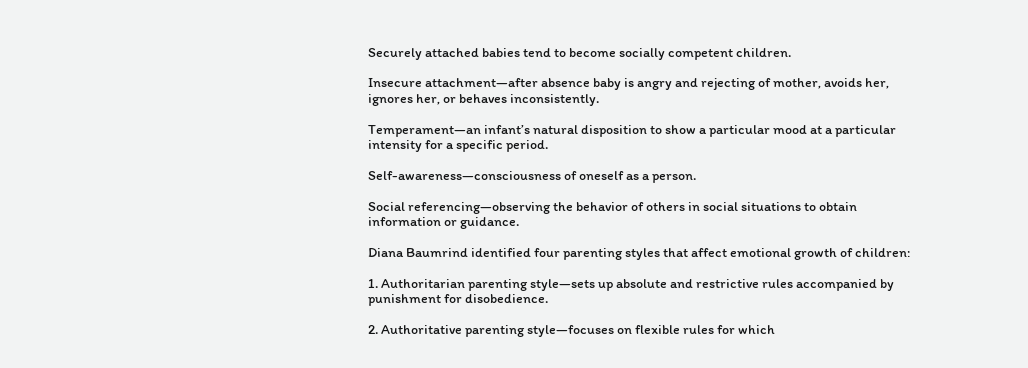Securely attached babies tend to become socially competent children.

Insecure attachment—after absence baby is angry and rejecting of mother, avoids her, ignores her, or behaves inconsistently.

Temperament—an infant’s natural disposition to show a particular mood at a particular intensity for a specific period.

Self-awareness—consciousness of oneself as a person.

Social referencing—observing the behavior of others in social situations to obtain information or guidance.

Diana Baumrind identified four parenting styles that affect emotional growth of children:

1. Authoritarian parenting style—sets up absolute and restrictive rules accompanied by punishment for disobedience.

2. Authoritative parenting style—focuses on flexible rules for which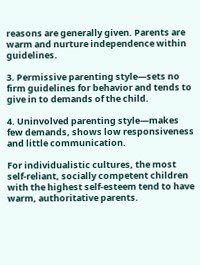reasons are generally given. Parents are warm and nurture independence within guidelines.

3. Permissive parenting style—sets no firm guidelines for behavior and tends to give in to demands of the child.

4. Uninvolved parenting style—makes few demands, shows low responsiveness and little communication.

For individualistic cultures, the most self-reliant, socially competent children with the highest self-esteem tend to have warm, authoritative parents.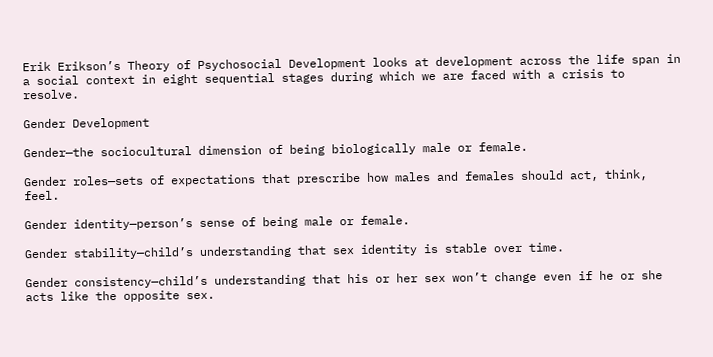Erik Erikson’s Theory of Psychosocial Development looks at development across the life span in a social context in eight sequential stages during which we are faced with a crisis to resolve.

Gender Development

Gender—the sociocultural dimension of being biologically male or female.

Gender roles—sets of expectations that prescribe how males and females should act, think, feel.

Gender identity—person’s sense of being male or female.

Gender stability—child’s understanding that sex identity is stable over time.

Gender consistency—child’s understanding that his or her sex won’t change even if he or she acts like the opposite sex.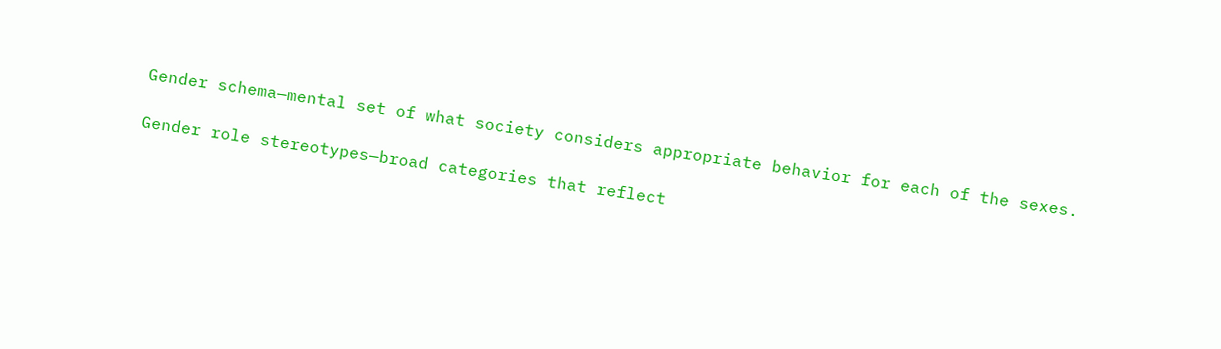Gender schema—mental set of what society considers appropriate behavior for each of the sexes.

Gender role stereotypes—broad categories that reflect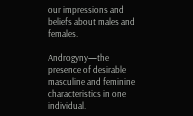our impressions and beliefs about males and females.

Androgyny—the presence of desirable masculine and feminine characteristics in one individual.